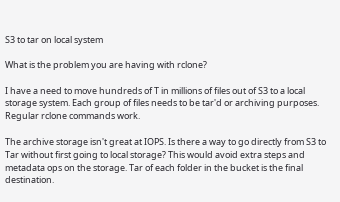S3 to tar on local system

What is the problem you are having with rclone?

I have a need to move hundreds of T in millions of files out of S3 to a local storage system. Each group of files needs to be tar'd or archiving purposes. Regular rclone commands work.

The archive storage isn't great at IOPS. Is there a way to go directly from S3 to Tar without first going to local storage? This would avoid extra steps and metadata ops on the storage. Tar of each folder in the bucket is the final destination.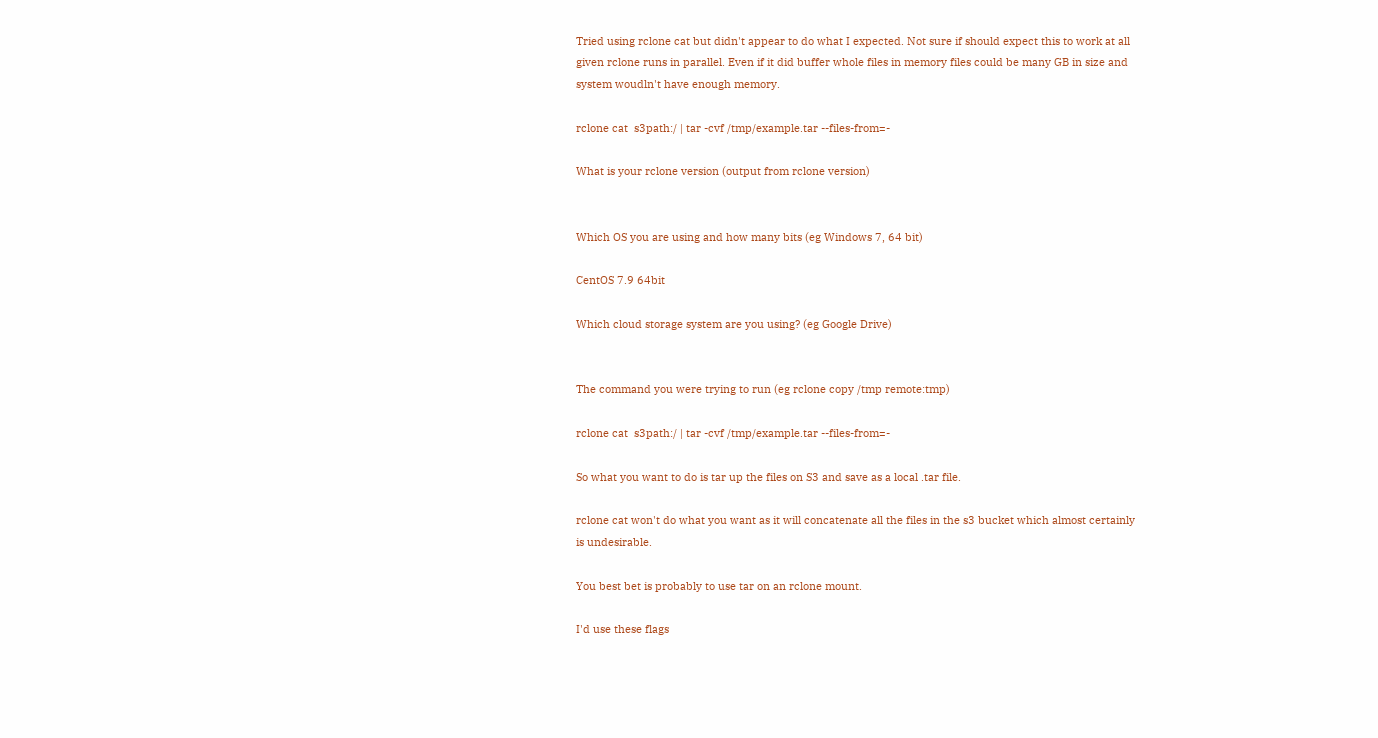Tried using rclone cat but didn't appear to do what I expected. Not sure if should expect this to work at all given rclone runs in parallel. Even if it did buffer whole files in memory files could be many GB in size and system woudln't have enough memory.

rclone cat  s3path:/ | tar -cvf /tmp/example.tar --files-from=-

What is your rclone version (output from rclone version)


Which OS you are using and how many bits (eg Windows 7, 64 bit)

CentOS 7.9 64bit

Which cloud storage system are you using? (eg Google Drive)


The command you were trying to run (eg rclone copy /tmp remote:tmp)

rclone cat  s3path:/ | tar -cvf /tmp/example.tar --files-from=-

So what you want to do is tar up the files on S3 and save as a local .tar file.

rclone cat won't do what you want as it will concatenate all the files in the s3 bucket which almost certainly is undesirable.

You best bet is probably to use tar on an rclone mount.

I'd use these flags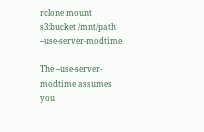rclone mount s3:bucket /mnt/path --use-server-modtime

The --use-server-modtime assumes you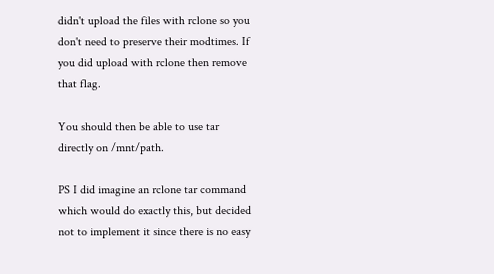didn't upload the files with rclone so you don't need to preserve their modtimes. If you did upload with rclone then remove that flag.

You should then be able to use tar directly on /mnt/path.

PS I did imagine an rclone tar command which would do exactly this, but decided not to implement it since there is no easy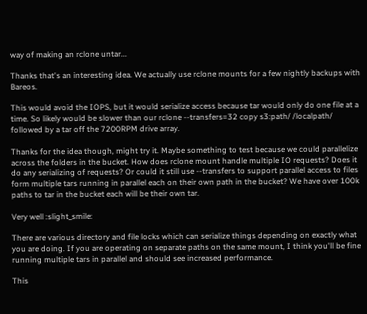way of making an rclone untar...

Thanks that's an interesting idea. We actually use rclone mounts for a few nightly backups with Bareos.

This would avoid the IOPS, but it would serialize access because tar would only do one file at a time. So likely would be slower than our rclone --transfers=32 copy s3:path/ /localpath/ followed by a tar off the 7200RPM drive array.

Thanks for the idea though, might try it. Maybe something to test because we could parallelize across the folders in the bucket. How does rclone mount handle multiple IO requests? Does it do any serializing of requests? Or could it still use --transfers to support parallel access to files form multiple tars running in parallel each on their own path in the bucket? We have over 100k paths to tar in the bucket each will be their own tar.

Very well :slight_smile:

There are various directory and file locks which can serialize things depending on exactly what you are doing. If you are operating on separate paths on the same mount, I think you'll be fine running multiple tars in parallel and should see increased performance.

This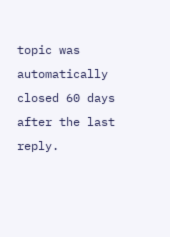topic was automatically closed 60 days after the last reply.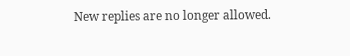New replies are no longer allowed.